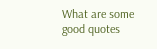What are some good quotes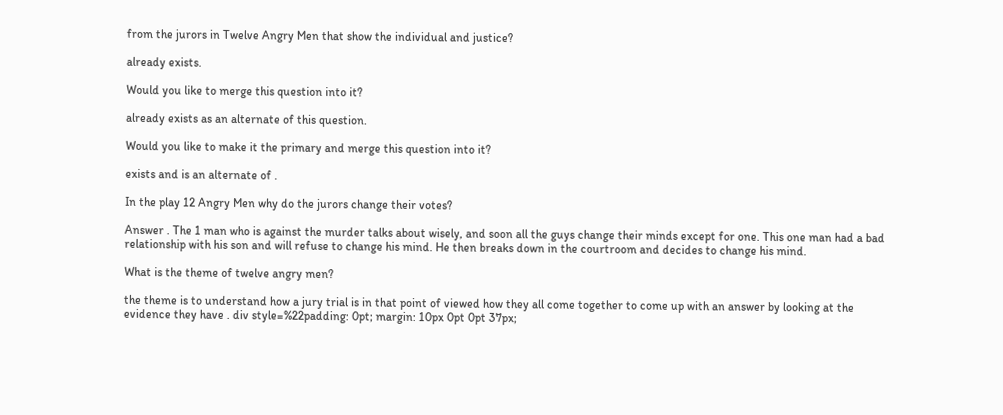from the jurors in Twelve Angry Men that show the individual and justice?

already exists.

Would you like to merge this question into it?

already exists as an alternate of this question.

Would you like to make it the primary and merge this question into it?

exists and is an alternate of .

In the play 12 Angry Men why do the jurors change their votes?

Answer . The 1 man who is against the murder talks about wisely, and soon all the guys change their minds except for one. This one man had a bad relationship with his son and will refuse to change his mind. He then breaks down in the courtroom and decides to change his mind.

What is the theme of twelve angry men?

the theme is to understand how a jury trial is in that point of viewed how they all come together to come up with an answer by looking at the evidence they have . div style=%22padding: 0pt; margin: 10px 0pt 0pt 37px;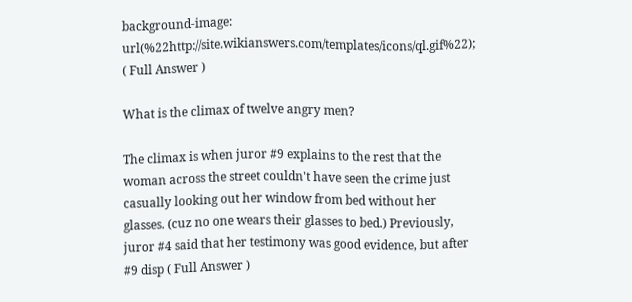background-image: url(%22http://site.wikianswers.com/templates/icons/ql.gif%22); ( Full Answer )

What is the climax of twelve angry men?

The climax is when juror #9 explains to the rest that the woman across the street couldn't have seen the crime just casually looking out her window from bed without her glasses. (cuz no one wears their glasses to bed.) Previously, juror #4 said that her testimony was good evidence, but after #9 disp ( Full Answer )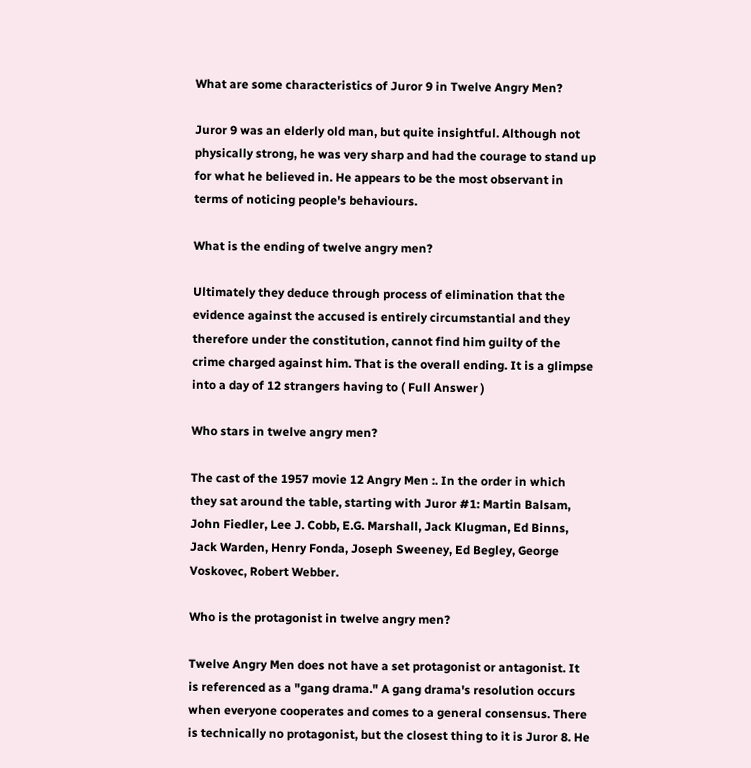What are some characteristics of Juror 9 in Twelve Angry Men?

Juror 9 was an elderly old man, but quite insightful. Although not physically strong, he was very sharp and had the courage to stand up for what he believed in. He appears to be the most observant in terms of noticing people's behaviours.

What is the ending of twelve angry men?

Ultimately they deduce through process of elimination that the evidence against the accused is entirely circumstantial and they therefore under the constitution, cannot find him guilty of the crime charged against him. That is the overall ending. It is a glimpse into a day of 12 strangers having to ( Full Answer )

Who stars in twelve angry men?

The cast of the 1957 movie 12 Angry Men :. In the order in which they sat around the table, starting with Juror #1: Martin Balsam, John Fiedler, Lee J. Cobb, E.G. Marshall, Jack Klugman, Ed Binns, Jack Warden, Henry Fonda, Joseph Sweeney, Ed Begley, George Voskovec, Robert Webber.

Who is the protagonist in twelve angry men?

Twelve Angry Men does not have a set protagonist or antagonist. It is referenced as a "gang drama." A gang drama's resolution occurs when everyone cooperates and comes to a general consensus. There is technically no protagonist, but the closest thing to it is Juror 8. He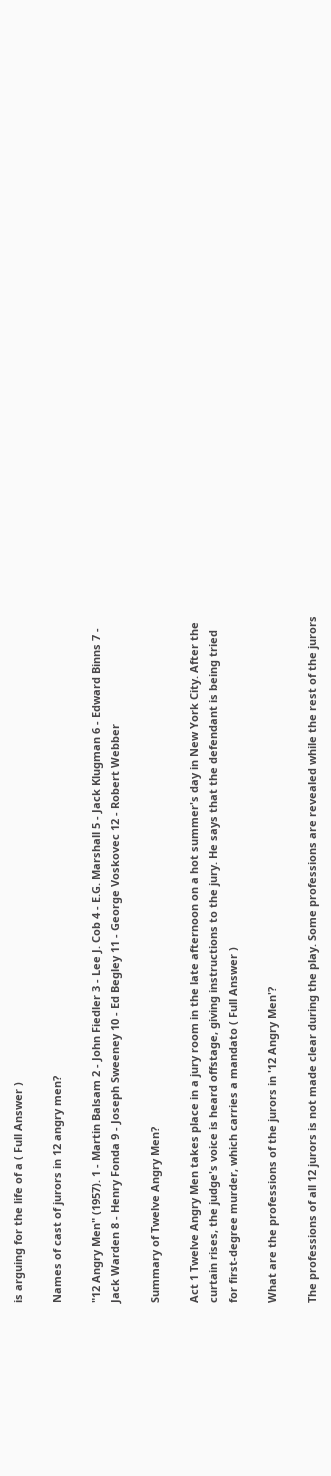is arguing for the life of a ( Full Answer )

Names of cast of jurors in 12 angry men?

"12 Angry Men" (1957). 1 - Martin Balsam 2 - John Fiedler 3 - Lee J. Cob 4 - E.G. Marshall 5 - Jack Klugman 6 - Edward Binns 7 - Jack Warden 8 - Henry Fonda 9 - Joseph Sweeney 10 - Ed Begley 11 - George Voskovec 12 - Robert Webber

Summary of Twelve Angry Men?

Act 1 Twelve Angry Men takes place in a jury room in the late afternoon on a hot summer's day in New York City. After the curtain rises, the judge's voice is heard offstage, giving instructions to the jury. He says that the defendant is being tried for first-degree murder, which carries a mandato ( Full Answer )

What are the professions of the jurors in '12 Angry Men'?

The professions of all 12 jurors is not made clear during the play. Some professions are revealed while the rest of the jurors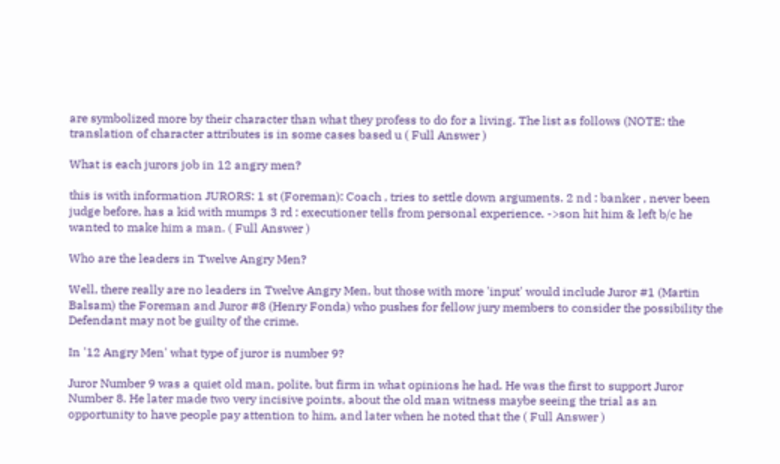are symbolized more by their character than what they profess to do for a living. The list as follows (NOTE: the translation of character attributes is in some cases based u ( Full Answer )

What is each jurors job in 12 angry men?

this is with information JURORS: 1 st (Foreman): Coach , tries to settle down arguments. 2 nd : banker , never been judge before, has a kid with mumps 3 rd : executioner tells from personal experience. ->son hit him & left b/c he wanted to make him a man. ( Full Answer )

Who are the leaders in Twelve Angry Men?

Well, there really are no leaders in Twelve Angry Men, but those with more 'input' would include Juror #1 (Martin Balsam) the Foreman and Juror #8 (Henry Fonda) who pushes for fellow jury members to consider the possibility the Defendant may not be guilty of the crime.

In '12 Angry Men' what type of juror is number 9?

Juror Number 9 was a quiet old man, polite, but firm in what opinions he had. He was the first to support Juror Number 8. He later made two very incisive points, about the old man witness maybe seeing the trial as an opportunity to have people pay attention to him, and later when he noted that the ( Full Answer )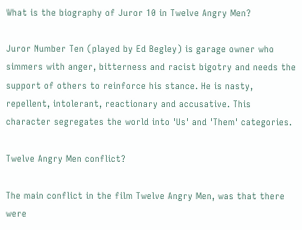What is the biography of Juror 10 in Twelve Angry Men?

Juror Number Ten (played by Ed Begley) is garage owner who simmers with anger, bitterness and racist bigotry and needs the support of others to reinforce his stance. He is nasty, repellent, intolerant, reactionary and accusative. This character segregates the world into 'Us' and 'Them' categories.

Twelve Angry Men conflict?

The main conflict in the film Twelve Angry Men, was that there were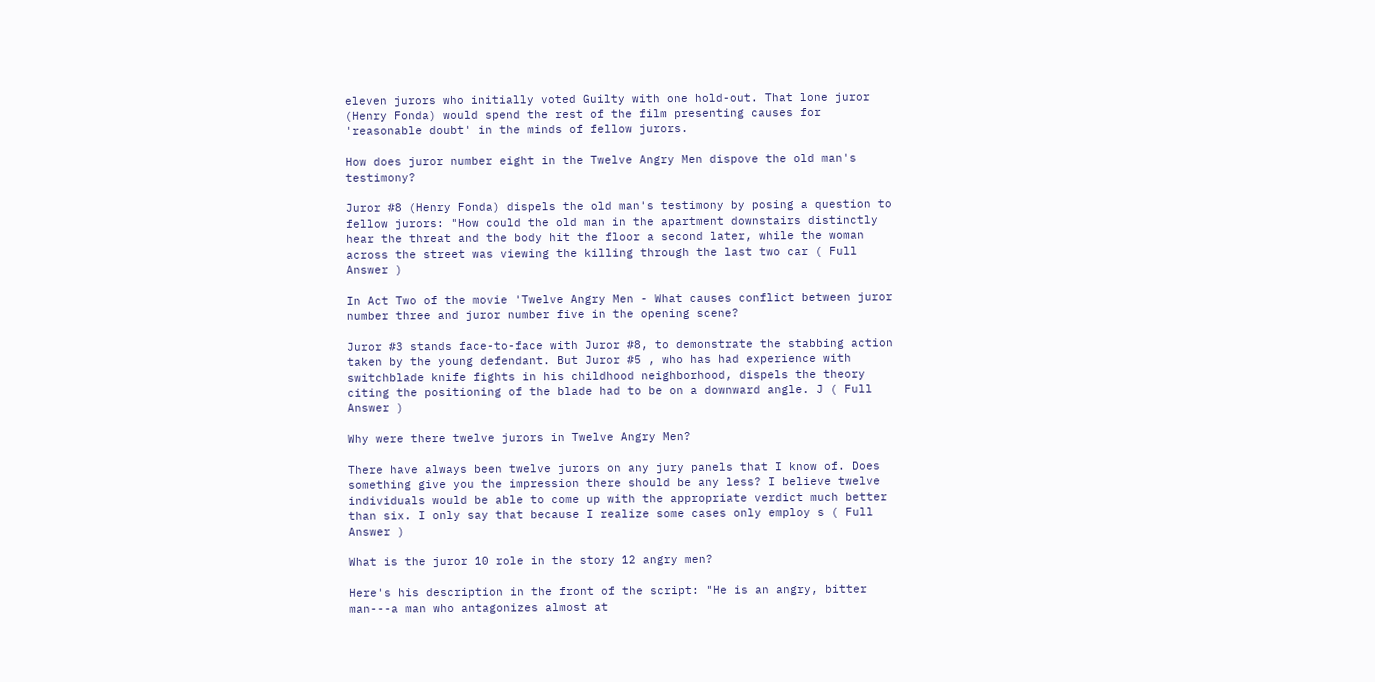eleven jurors who initially voted Guilty with one hold-out. That lone juror (Henry Fonda) would spend the rest of the film presenting causes for 'reasonable doubt' in the minds of fellow jurors.

How does juror number eight in the Twelve Angry Men dispove the old man's testimony?

Juror #8 (Henry Fonda) dispels the old man's testimony by posing a question to fellow jurors: "How could the old man in the apartment downstairs distinctly hear the threat and the body hit the floor a second later, while the woman across the street was viewing the killing through the last two car ( Full Answer )

In Act Two of the movie 'Twelve Angry Men - What causes conflict between juror number three and juror number five in the opening scene?

Juror #3 stands face-to-face with Juror #8, to demonstrate the stabbing action taken by the young defendant. But Juror #5 , who has had experience with switchblade knife fights in his childhood neighborhood, dispels the theory citing the positioning of the blade had to be on a downward angle. J ( Full Answer )

Why were there twelve jurors in Twelve Angry Men?

There have always been twelve jurors on any jury panels that I know of. Does something give you the impression there should be any less? I believe twelve individuals would be able to come up with the appropriate verdict much better than six. I only say that because I realize some cases only employ s ( Full Answer )

What is the juror 10 role in the story 12 angry men?

Here's his description in the front of the script: "He is an angry, bitter man---a man who antagonizes almost at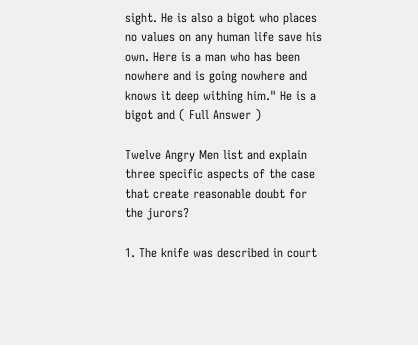sight. He is also a bigot who places no values on any human life save his own. Here is a man who has been nowhere and is going nowhere and knows it deep withing him." He is a bigot and ( Full Answer )

Twelve Angry Men list and explain three specific aspects of the case that create reasonable doubt for the jurors?

1. The knife was described in court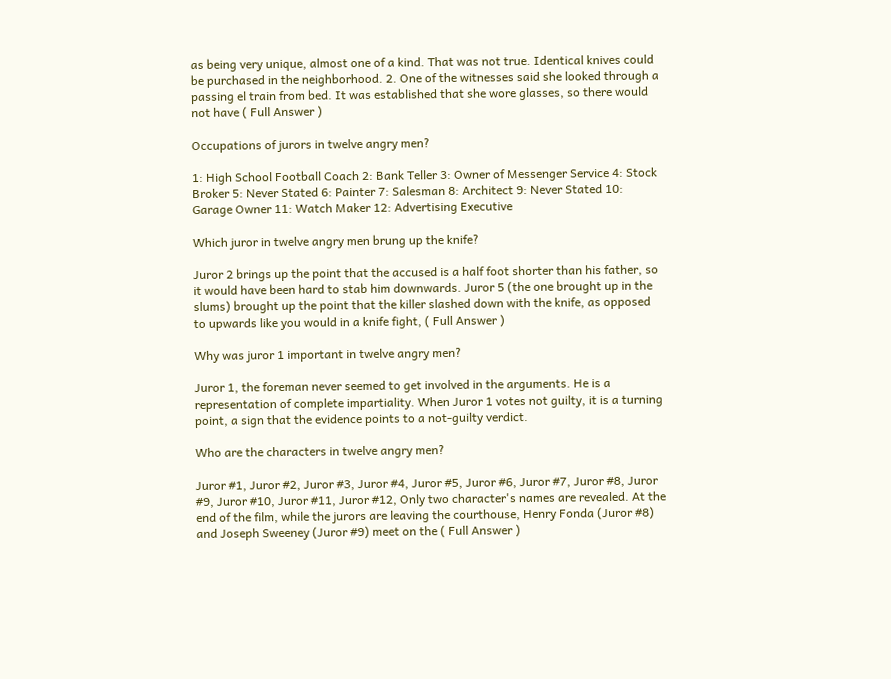as being very unique, almost one of a kind. That was not true. Identical knives could be purchased in the neighborhood. 2. One of the witnesses said she looked through a passing el train from bed. It was established that she wore glasses, so there would not have ( Full Answer )

Occupations of jurors in twelve angry men?

1: High School Football Coach 2: Bank Teller 3: Owner of Messenger Service 4: Stock Broker 5: Never Stated 6: Painter 7: Salesman 8: Architect 9: Never Stated 10: Garage Owner 11: Watch Maker 12: Advertising Executive

Which juror in twelve angry men brung up the knife?

Juror 2 brings up the point that the accused is a half foot shorter than his father, so it would have been hard to stab him downwards. Juror 5 (the one brought up in the slums) brought up the point that the killer slashed down with the knife, as opposed to upwards like you would in a knife fight, ( Full Answer )

Why was juror 1 important in twelve angry men?

Juror 1, the foreman never seemed to get involved in the arguments. He is a representation of complete impartiality. When Juror 1 votes not guilty, it is a turning point, a sign that the evidence points to a not-guilty verdict.

Who are the characters in twelve angry men?

Juror #1, Juror #2, Juror #3, Juror #4, Juror #5, Juror #6, Juror #7, Juror #8, Juror #9, Juror #10, Juror #11, Juror #12, Only two character's names are revealed. At the end of the film, while the jurors are leaving the courthouse, Henry Fonda (Juror #8) and Joseph Sweeney (Juror #9) meet on the ( Full Answer )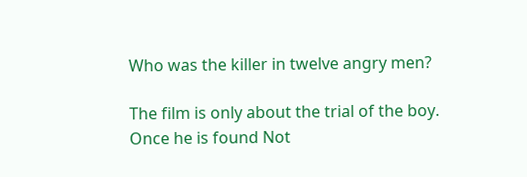Who was the killer in twelve angry men?

The film is only about the trial of the boy. Once he is found Not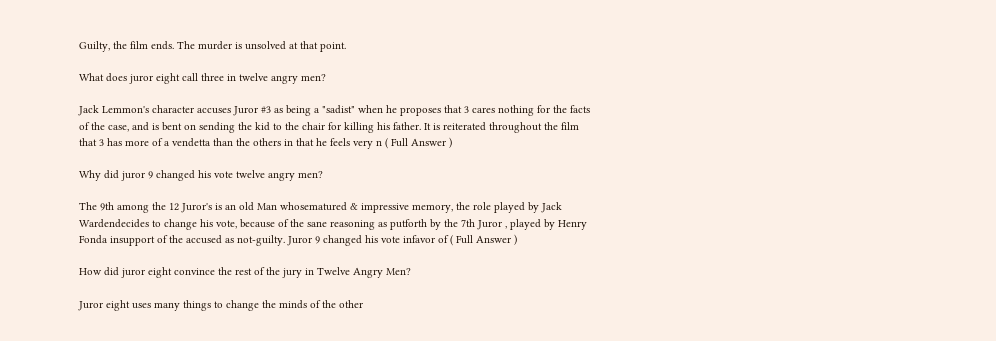Guilty, the film ends. The murder is unsolved at that point.

What does juror eight call three in twelve angry men?

Jack Lemmon's character accuses Juror #3 as being a "sadist" when he proposes that 3 cares nothing for the facts of the case, and is bent on sending the kid to the chair for killing his father. It is reiterated throughout the film that 3 has more of a vendetta than the others in that he feels very n ( Full Answer )

Why did juror 9 changed his vote twelve angry men?

The 9th among the 12 Juror's is an old Man whosematured & impressive memory, the role played by Jack Wardendecides to change his vote, because of the sane reasoning as putforth by the 7th Juror , played by Henry Fonda insupport of the accused as not-guilty. Juror 9 changed his vote infavor of ( Full Answer )

How did juror eight convince the rest of the jury in Twelve Angry Men?

Juror eight uses many things to change the minds of the other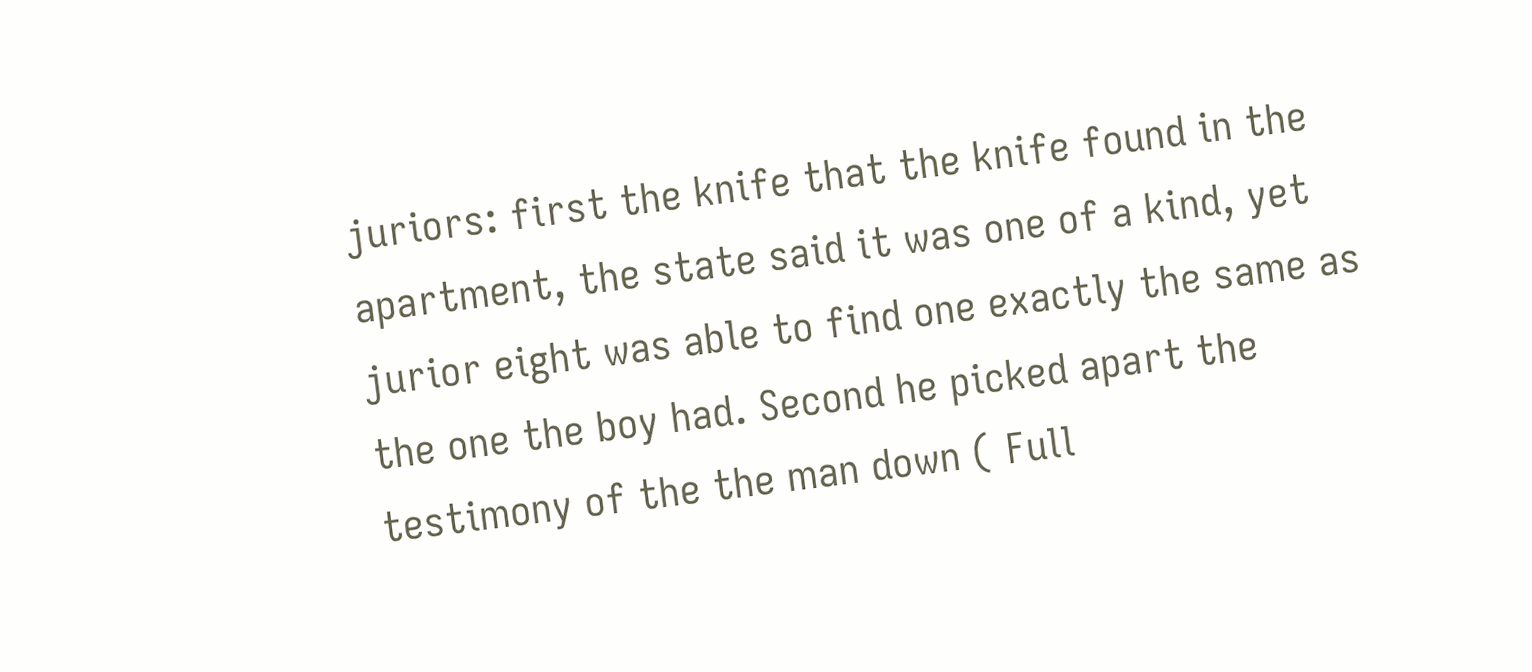juriors: first the knife that the knife found in the apartment, the state said it was one of a kind, yet jurior eight was able to find one exactly the same as the one the boy had. Second he picked apart the testimony of the the man down ( Full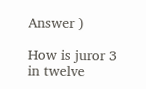Answer )

How is juror 3 in twelve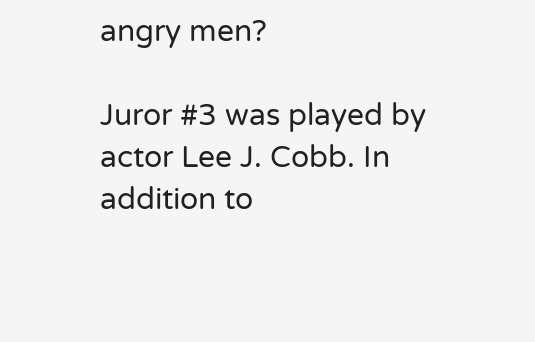angry men?

Juror #3 was played by actor Lee J. Cobb. In addition to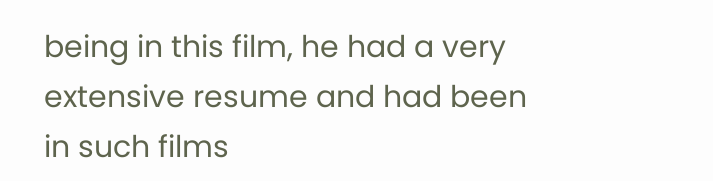being in this film, he had a very extensive resume and had been in such films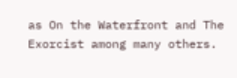as On the Waterfront and The Exorcist among many others.